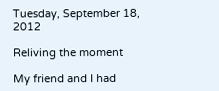Tuesday, September 18, 2012

Reliving the moment

My friend and I had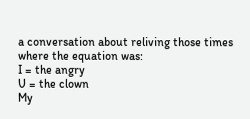a conversation about reliving those times where the equation was:
I = the angry
U = the clown
My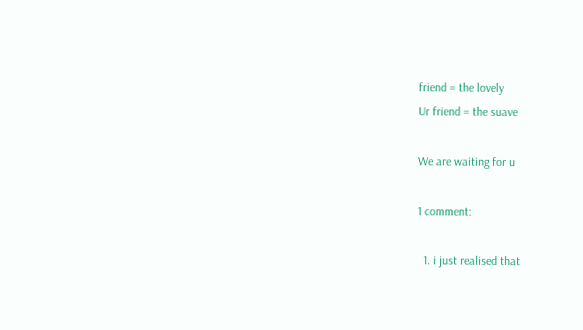friend = the lovely
Ur friend = the suave

We are waiting for u

1 comment:

  1. i just realised that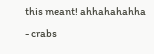this meant! ahhahahahha - crabs